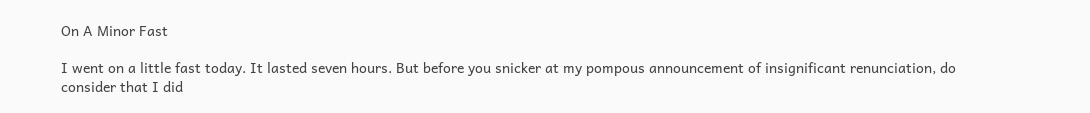On A Minor Fast

I went on a little fast today. It lasted seven hours. But before you snicker at my pompous announcement of insignificant renunciation, do consider that I did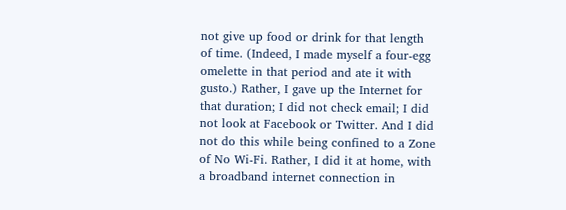not give up food or drink for that length of time. (Indeed, I made myself a four-egg omelette in that period and ate it with gusto.) Rather, I gave up the Internet for that duration; I did not check email; I did not look at Facebook or Twitter. And I did not do this while being confined to a Zone of No Wi-Fi. Rather, I did it at home, with a broadband internet connection in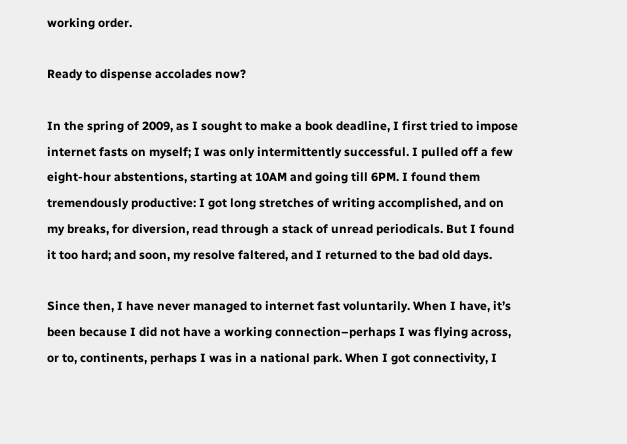working order.

Ready to dispense accolades now?

In the spring of 2009, as I sought to make a book deadline, I first tried to impose internet fasts on myself; I was only intermittently successful. I pulled off a few eight-hour abstentions, starting at 10AM and going till 6PM. I found them tremendously productive: I got long stretches of writing accomplished, and on my breaks, for diversion, read through a stack of unread periodicals. But I found it too hard; and soon, my resolve faltered, and I returned to the bad old days.

Since then, I have never managed to internet fast voluntarily. When I have, it’s been because I did not have a working connection–perhaps I was flying across, or to, continents, perhaps I was in a national park. When I got connectivity, I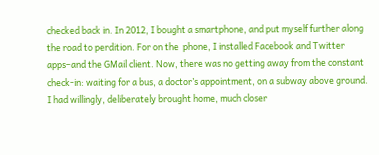checked back in. In 2012, I bought a smartphone, and put myself further along the road to perdition. For on the  phone, I installed Facebook and Twitter apps–and the GMail client. Now, there was no getting away from the constant check-in: waiting for a bus, a doctor’s appointment, on a subway above ground. I had willingly, deliberately brought home, much closer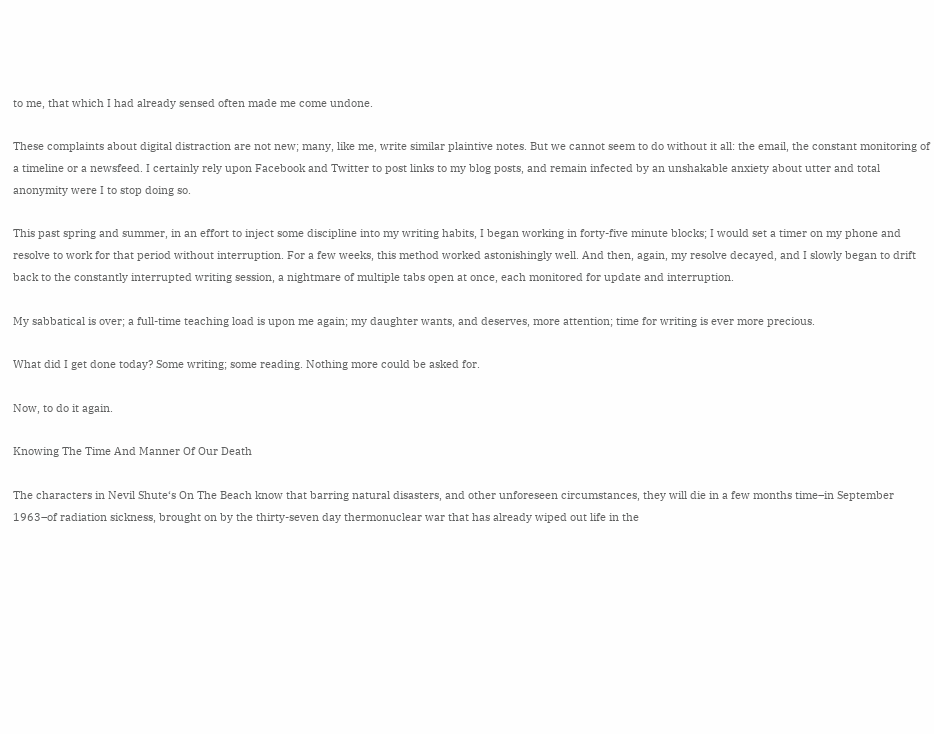to me, that which I had already sensed often made me come undone.

These complaints about digital distraction are not new; many, like me, write similar plaintive notes. But we cannot seem to do without it all: the email, the constant monitoring of a timeline or a newsfeed. I certainly rely upon Facebook and Twitter to post links to my blog posts, and remain infected by an unshakable anxiety about utter and total anonymity were I to stop doing so.

This past spring and summer, in an effort to inject some discipline into my writing habits, I began working in forty-five minute blocks; I would set a timer on my phone and resolve to work for that period without interruption. For a few weeks, this method worked astonishingly well. And then, again, my resolve decayed, and I slowly began to drift back to the constantly interrupted writing session, a nightmare of multiple tabs open at once, each monitored for update and interruption.

My sabbatical is over; a full-time teaching load is upon me again; my daughter wants, and deserves, more attention; time for writing is ever more precious.

What did I get done today? Some writing; some reading. Nothing more could be asked for.

Now, to do it again.

Knowing The Time And Manner Of Our Death

The characters in Nevil Shute‘s On The Beach know that barring natural disasters, and other unforeseen circumstances, they will die in a few months time–in September 1963–of radiation sickness, brought on by the thirty-seven day thermonuclear war that has already wiped out life in the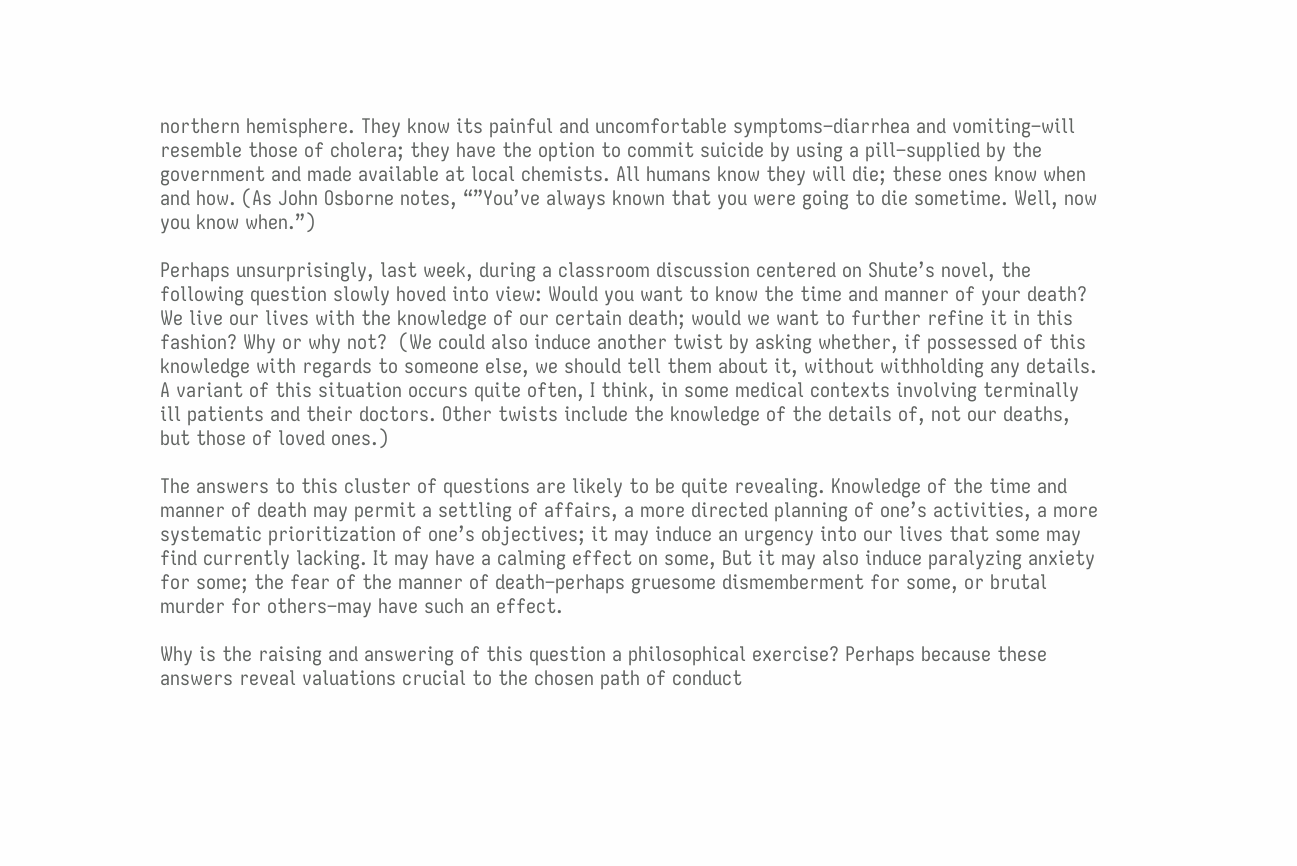northern hemisphere. They know its painful and uncomfortable symptoms–diarrhea and vomiting–will resemble those of cholera; they have the option to commit suicide by using a pill–supplied by the government and made available at local chemists. All humans know they will die; these ones know when and how. (As John Osborne notes, “”You’ve always known that you were going to die sometime. Well, now you know when.”)

Perhaps unsurprisingly, last week, during a classroom discussion centered on Shute’s novel, the following question slowly hoved into view: Would you want to know the time and manner of your death? We live our lives with the knowledge of our certain death; would we want to further refine it in this fashion? Why or why not?  (We could also induce another twist by asking whether, if possessed of this knowledge with regards to someone else, we should tell them about it, without withholding any details. A variant of this situation occurs quite often, I think, in some medical contexts involving terminally ill patients and their doctors. Other twists include the knowledge of the details of, not our deaths, but those of loved ones.)

The answers to this cluster of questions are likely to be quite revealing. Knowledge of the time and manner of death may permit a settling of affairs, a more directed planning of one’s activities, a more systematic prioritization of one’s objectives; it may induce an urgency into our lives that some may find currently lacking. It may have a calming effect on some, But it may also induce paralyzing anxiety for some; the fear of the manner of death–perhaps gruesome dismemberment for some, or brutal murder for others–may have such an effect.

Why is the raising and answering of this question a philosophical exercise? Perhaps because these answers reveal valuations crucial to the chosen path of conduct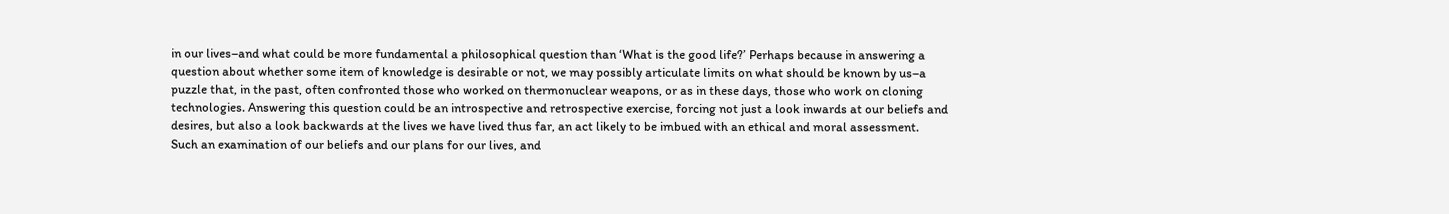in our lives–and what could be more fundamental a philosophical question than ‘What is the good life?’ Perhaps because in answering a question about whether some item of knowledge is desirable or not, we may possibly articulate limits on what should be known by us–a puzzle that, in the past, often confronted those who worked on thermonuclear weapons, or as in these days, those who work on cloning technologies. Answering this question could be an introspective and retrospective exercise, forcing not just a look inwards at our beliefs and desires, but also a look backwards at the lives we have lived thus far, an act likely to be imbued with an ethical and moral assessment. Such an examination of our beliefs and our plans for our lives, and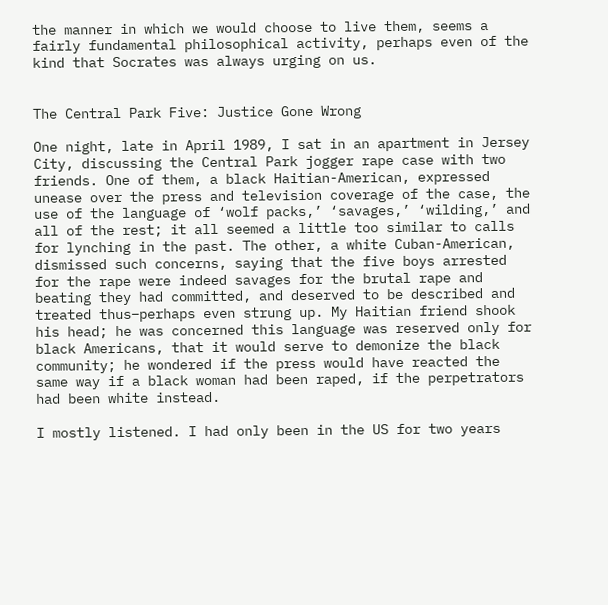the manner in which we would choose to live them, seems a fairly fundamental philosophical activity, perhaps even of the kind that Socrates was always urging on us.


The Central Park Five: Justice Gone Wrong

One night, late in April 1989, I sat in an apartment in Jersey City, discussing the Central Park jogger rape case with two friends. One of them, a black Haitian-American, expressed unease over the press and television coverage of the case, the use of the language of ‘wolf packs,’ ‘savages,’ ‘wilding,’ and all of the rest; it all seemed a little too similar to calls for lynching in the past. The other, a white Cuban-American, dismissed such concerns, saying that the five boys arrested for the rape were indeed savages for the brutal rape and beating they had committed, and deserved to be described and treated thus–perhaps even strung up. My Haitian friend shook his head; he was concerned this language was reserved only for black Americans, that it would serve to demonize the black community; he wondered if the press would have reacted the same way if a black woman had been raped, if the perpetrators had been white instead.

I mostly listened. I had only been in the US for two years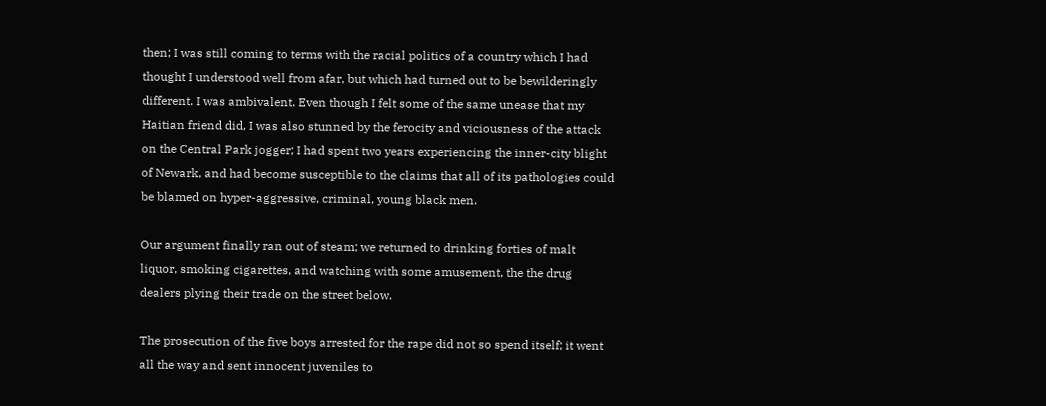then; I was still coming to terms with the racial politics of a country which I had thought I understood well from afar, but which had turned out to be bewilderingly different. I was ambivalent. Even though I felt some of the same unease that my Haitian friend did, I was also stunned by the ferocity and viciousness of the attack on the Central Park jogger; I had spent two years experiencing the inner-city blight of Newark, and had become susceptible to the claims that all of its pathologies could be blamed on hyper-aggressive, criminal, young black men.

Our argument finally ran out of steam; we returned to drinking forties of malt liquor, smoking cigarettes, and watching with some amusement, the the drug dealers plying their trade on the street below.

The prosecution of the five boys arrested for the rape did not so spend itself; it went all the way and sent innocent juveniles to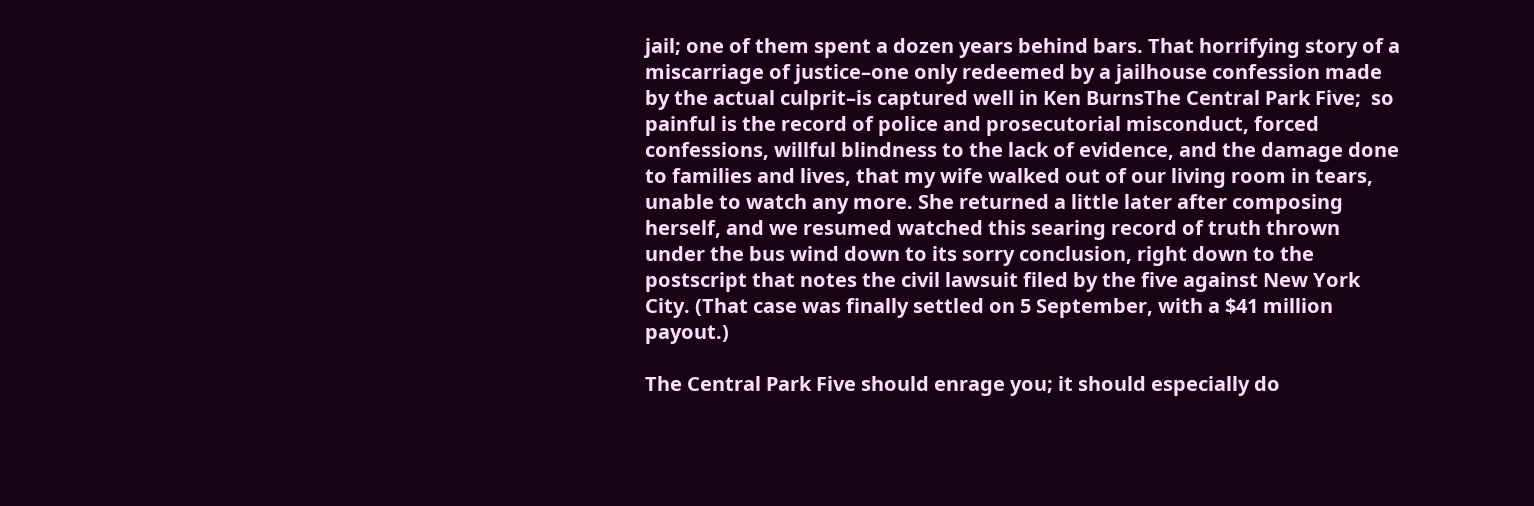jail; one of them spent a dozen years behind bars. That horrifying story of a miscarriage of justice–one only redeemed by a jailhouse confession made by the actual culprit–is captured well in Ken BurnsThe Central Park Five;  so painful is the record of police and prosecutorial misconduct, forced confessions, willful blindness to the lack of evidence, and the damage done to families and lives, that my wife walked out of our living room in tears, unable to watch any more. She returned a little later after composing herself, and we resumed watched this searing record of truth thrown under the bus wind down to its sorry conclusion, right down to the postscript that notes the civil lawsuit filed by the five against New York City. (That case was finally settled on 5 September, with a $41 million payout.)

The Central Park Five should enrage you; it should especially do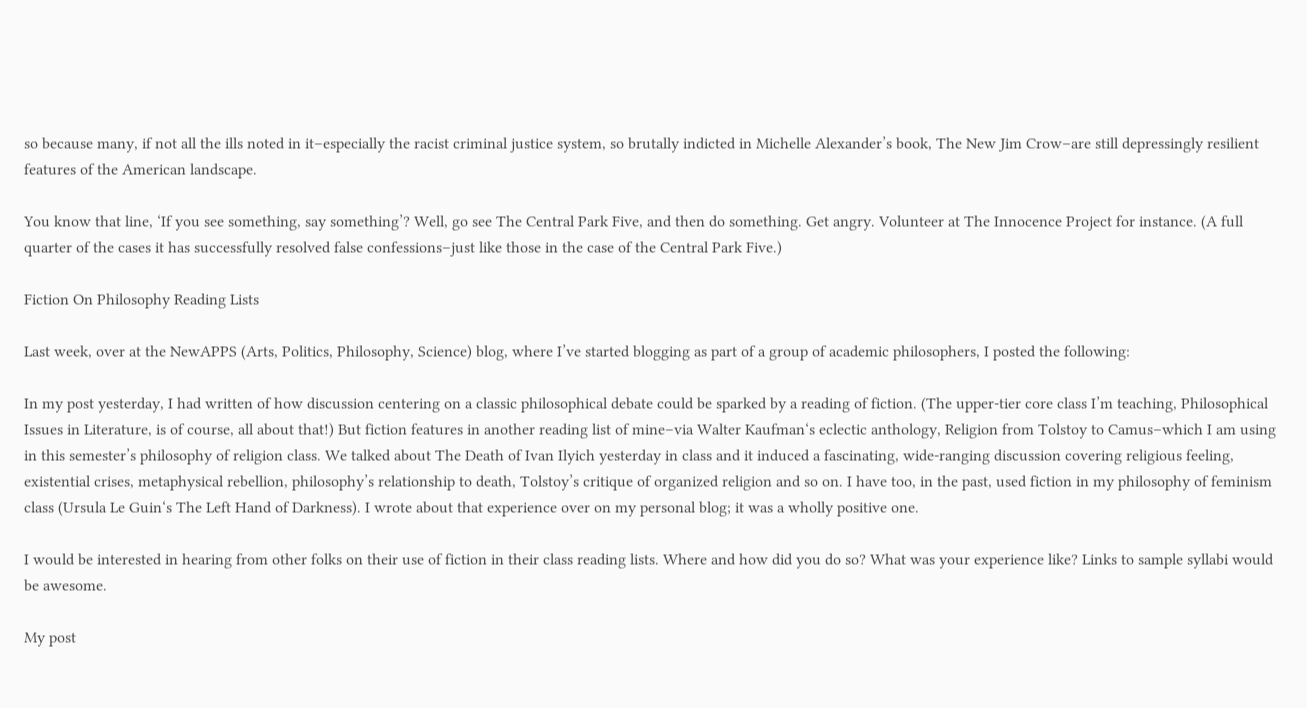so because many, if not all the ills noted in it–especially the racist criminal justice system, so brutally indicted in Michelle Alexander’s book, The New Jim Crow–are still depressingly resilient features of the American landscape.

You know that line, ‘If you see something, say something’? Well, go see The Central Park Five, and then do something. Get angry. Volunteer at The Innocence Project for instance. (A full quarter of the cases it has successfully resolved false confessions–just like those in the case of the Central Park Five.)

Fiction On Philosophy Reading Lists

Last week, over at the NewAPPS (Arts, Politics, Philosophy, Science) blog, where I’ve started blogging as part of a group of academic philosophers, I posted the following:

In my post yesterday, I had written of how discussion centering on a classic philosophical debate could be sparked by a reading of fiction. (The upper-tier core class I’m teaching, Philosophical Issues in Literature, is of course, all about that!) But fiction features in another reading list of mine–via Walter Kaufman‘s eclectic anthology, Religion from Tolstoy to Camus–which I am using in this semester’s philosophy of religion class. We talked about The Death of Ivan Ilyich yesterday in class and it induced a fascinating, wide-ranging discussion covering religious feeling, existential crises, metaphysical rebellion, philosophy’s relationship to death, Tolstoy’s critique of organized religion and so on. I have too, in the past, used fiction in my philosophy of feminism class (Ursula Le Guin‘s The Left Hand of Darkness). I wrote about that experience over on my personal blog; it was a wholly positive one.

I would be interested in hearing from other folks on their use of fiction in their class reading lists. Where and how did you do so? What was your experience like? Links to sample syllabi would be awesome.

My post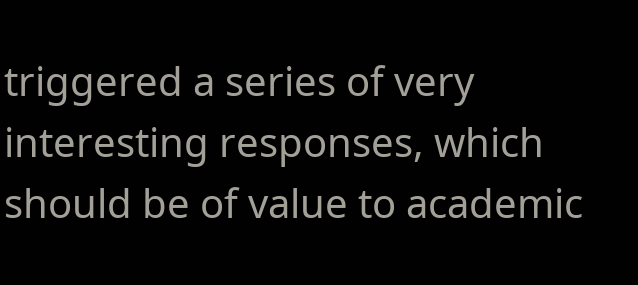triggered a series of very interesting responses, which should be of value to academic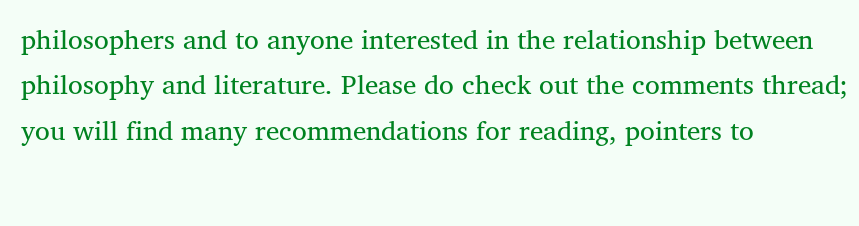philosophers and to anyone interested in the relationship between philosophy and literature. Please do check out the comments thread; you will find many recommendations for reading, pointers to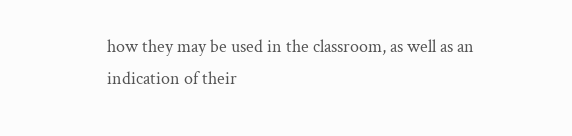how they may be used in the classroom, as well as an indication of their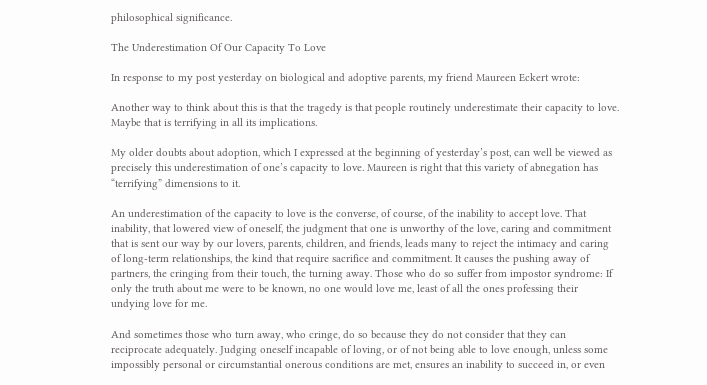philosophical significance.

The Underestimation Of Our Capacity To Love

In response to my post yesterday on biological and adoptive parents, my friend Maureen Eckert wrote:

Another way to think about this is that the tragedy is that people routinely underestimate their capacity to love. Maybe that is terrifying in all its implications.

My older doubts about adoption, which I expressed at the beginning of yesterday’s post, can well be viewed as precisely this underestimation of one’s capacity to love. Maureen is right that this variety of abnegation has “terrifying” dimensions to it.

An underestimation of the capacity to love is the converse, of course, of the inability to accept love. That inability, that lowered view of oneself, the judgment that one is unworthy of the love, caring and commitment that is sent our way by our lovers, parents, children, and friends, leads many to reject the intimacy and caring of long-term relationships, the kind that require sacrifice and commitment. It causes the pushing away of partners, the cringing from their touch, the turning away. Those who do so suffer from impostor syndrome: If only the truth about me were to be known, no one would love me, least of all the ones professing their undying love for me.

And sometimes those who turn away, who cringe, do so because they do not consider that they can reciprocate adequately. Judging oneself incapable of loving, or of not being able to love enough, unless some impossibly personal or circumstantial onerous conditions are met, ensures an inability to succeed in, or even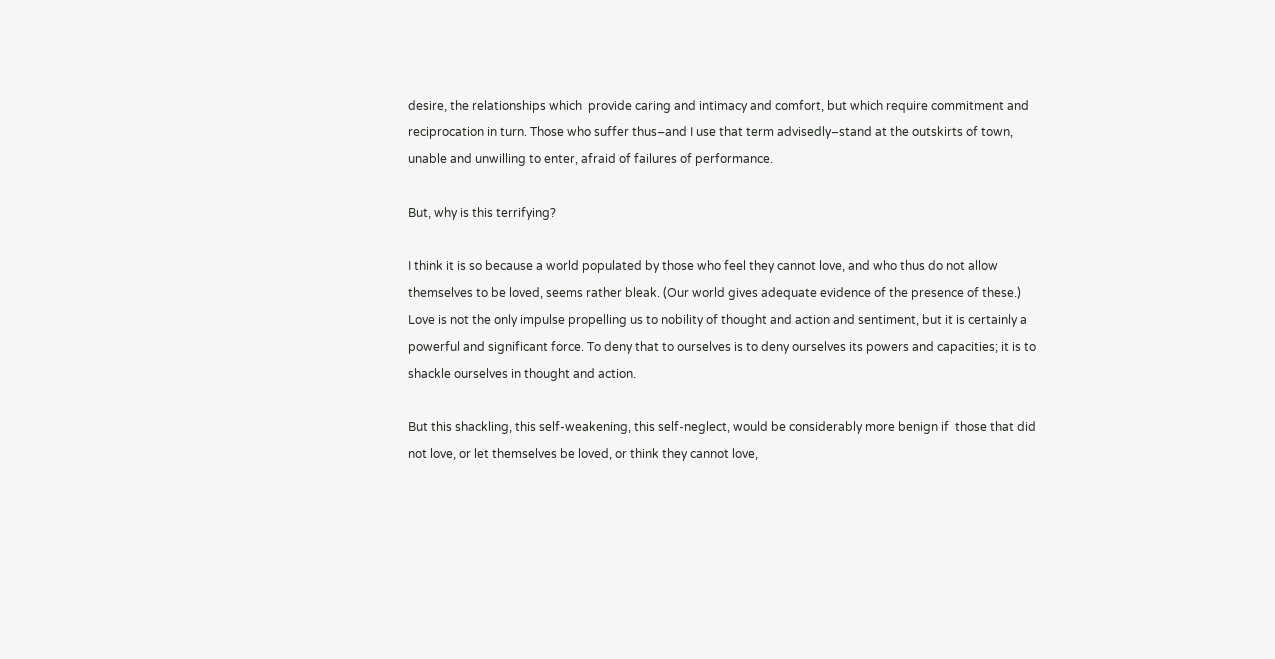desire, the relationships which  provide caring and intimacy and comfort, but which require commitment and reciprocation in turn. Those who suffer thus–and I use that term advisedly–stand at the outskirts of town, unable and unwilling to enter, afraid of failures of performance.

But, why is this terrifying?

I think it is so because a world populated by those who feel they cannot love, and who thus do not allow themselves to be loved, seems rather bleak. (Our world gives adequate evidence of the presence of these.) Love is not the only impulse propelling us to nobility of thought and action and sentiment, but it is certainly a powerful and significant force. To deny that to ourselves is to deny ourselves its powers and capacities; it is to shackle ourselves in thought and action.

But this shackling, this self-weakening, this self-neglect, would be considerably more benign if  those that did not love, or let themselves be loved, or think they cannot love,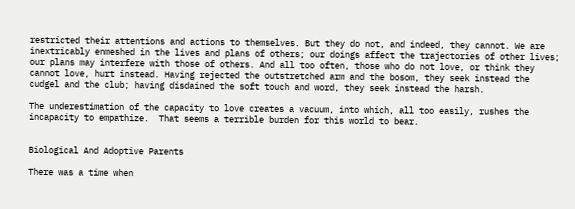restricted their attentions and actions to themselves. But they do not, and indeed, they cannot. We are inextricably enmeshed in the lives and plans of others; our doings affect the trajectories of other lives; our plans may interfere with those of others. And all too often, those who do not love, or think they cannot love, hurt instead. Having rejected the outstretched arm and the bosom, they seek instead the cudgel and the club; having disdained the soft touch and word, they seek instead the harsh.

The underestimation of the capacity to love creates a vacuum, into which, all too easily, rushes the incapacity to empathize.  That seems a terrible burden for this world to bear.


Biological And Adoptive Parents

There was a time when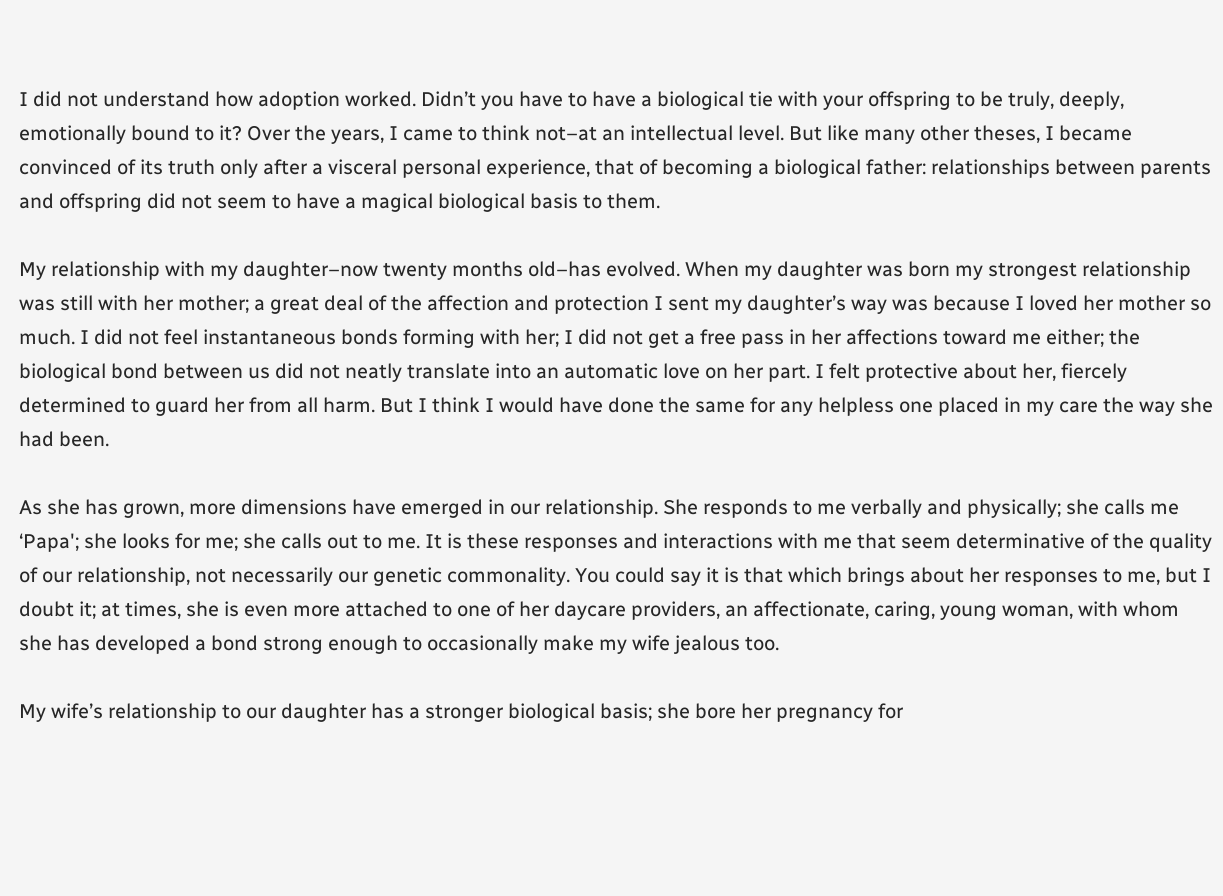I did not understand how adoption worked. Didn’t you have to have a biological tie with your offspring to be truly, deeply, emotionally bound to it? Over the years, I came to think not–at an intellectual level. But like many other theses, I became convinced of its truth only after a visceral personal experience, that of becoming a biological father: relationships between parents and offspring did not seem to have a magical biological basis to them.

My relationship with my daughter–now twenty months old–has evolved. When my daughter was born my strongest relationship was still with her mother; a great deal of the affection and protection I sent my daughter’s way was because I loved her mother so much. I did not feel instantaneous bonds forming with her; I did not get a free pass in her affections toward me either; the biological bond between us did not neatly translate into an automatic love on her part. I felt protective about her, fiercely determined to guard her from all harm. But I think I would have done the same for any helpless one placed in my care the way she had been.

As she has grown, more dimensions have emerged in our relationship. She responds to me verbally and physically; she calls me ‘Papa'; she looks for me; she calls out to me. It is these responses and interactions with me that seem determinative of the quality of our relationship, not necessarily our genetic commonality. You could say it is that which brings about her responses to me, but I doubt it; at times, she is even more attached to one of her daycare providers, an affectionate, caring, young woman, with whom she has developed a bond strong enough to occasionally make my wife jealous too.

My wife’s relationship to our daughter has a stronger biological basis; she bore her pregnancy for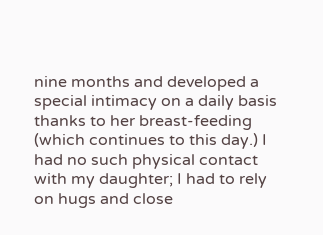nine months and developed a special intimacy on a daily basis thanks to her breast-feeding (which continues to this day.) I had no such physical contact with my daughter; I had to rely on hugs and close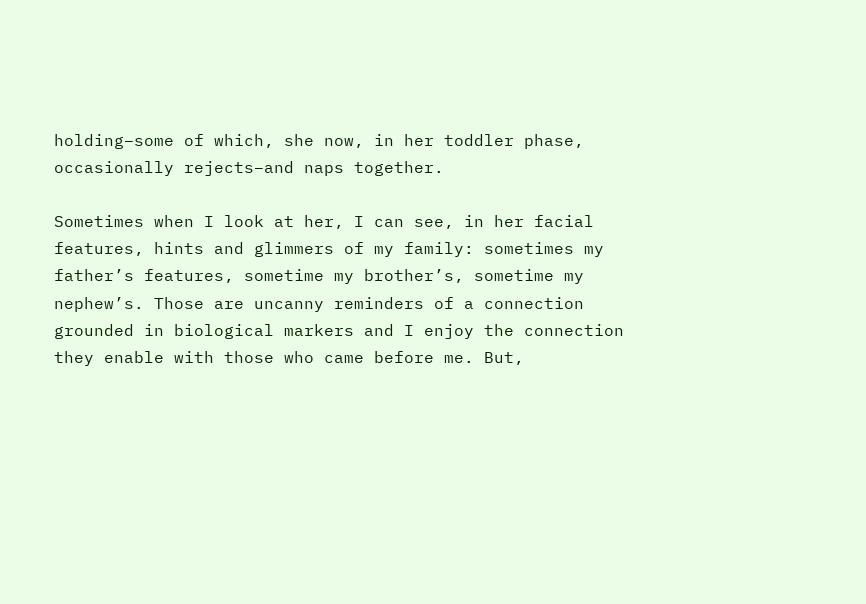holding–some of which, she now, in her toddler phase, occasionally rejects–and naps together.

Sometimes when I look at her, I can see, in her facial features, hints and glimmers of my family: sometimes my father’s features, sometime my brother’s, sometime my nephew’s. Those are uncanny reminders of a connection grounded in biological markers and I enjoy the connection they enable with those who came before me. But,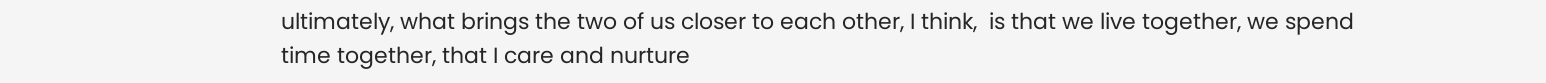ultimately, what brings the two of us closer to each other, I think,  is that we live together, we spend time together, that I care and nurture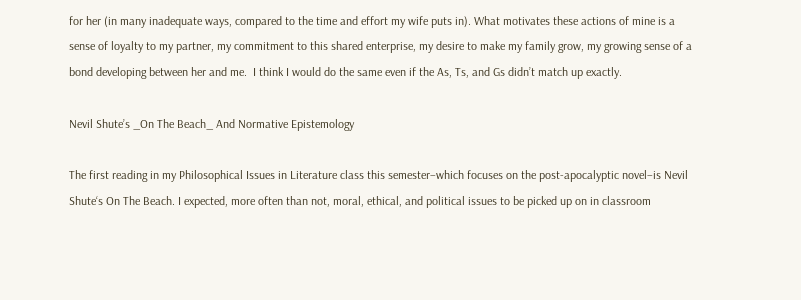for her (in many inadequate ways, compared to the time and effort my wife puts in). What motivates these actions of mine is a sense of loyalty to my partner, my commitment to this shared enterprise, my desire to make my family grow, my growing sense of a bond developing between her and me.  I think I would do the same even if the As, Ts, and Gs didn’t match up exactly.

Nevil Shute’s _On The Beach_ And Normative Epistemology

The first reading in my Philosophical Issues in Literature class this semester–which focuses on the post-apocalyptic novel–is Nevil Shute‘s On The Beach. I expected, more often than not, moral, ethical, and political issues to be picked up on in classroom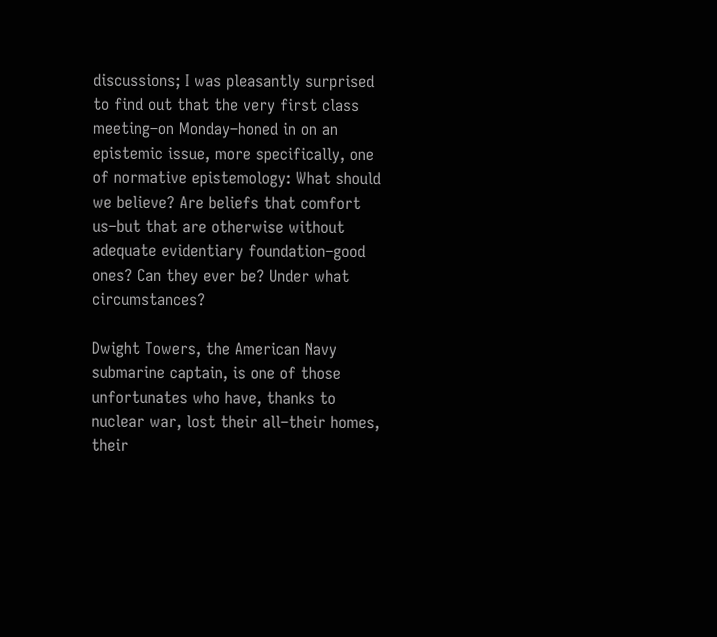discussions; I was pleasantly surprised to find out that the very first class meeting–on Monday–honed in on an epistemic issue, more specifically, one of normative epistemology: What should we believe? Are beliefs that comfort us–but that are otherwise without adequate evidentiary foundation–good ones? Can they ever be? Under what circumstances?

Dwight Towers, the American Navy submarine captain, is one of those unfortunates who have, thanks to nuclear war, lost their all–their homes, their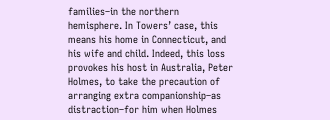families–in the northern hemisphere. In Towers’ case, this means his home in Connecticut, and his wife and child. Indeed, this loss provokes his host in Australia, Peter Holmes, to take the precaution of arranging extra companionship–as distraction–for him when Holmes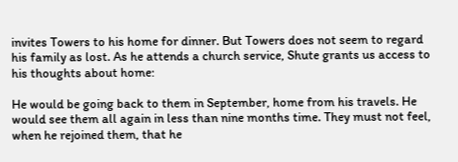invites Towers to his home for dinner. But Towers does not seem to regard his family as lost. As he attends a church service, Shute grants us access to his thoughts about home:

He would be going back to them in September, home from his travels. He would see them all again in less than nine months time. They must not feel, when he rejoined them, that he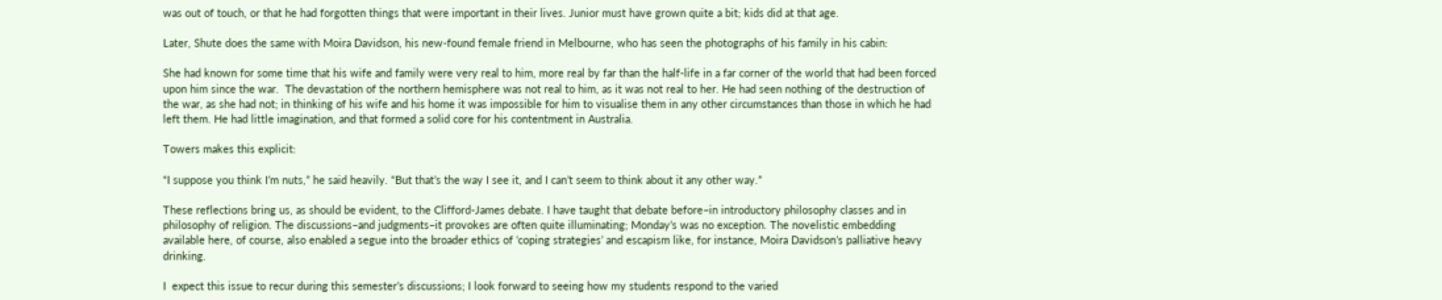was out of touch, or that he had forgotten things that were important in their lives. Junior must have grown quite a bit; kids did at that age.

Later, Shute does the same with Moira Davidson, his new-found female friend in Melbourne, who has seen the photographs of his family in his cabin:

She had known for some time that his wife and family were very real to him, more real by far than the half-life in a far corner of the world that had been forced upon him since the war.  The devastation of the northern hemisphere was not real to him, as it was not real to her. He had seen nothing of the destruction of the war, as she had not; in thinking of his wife and his home it was impossible for him to visualise them in any other circumstances than those in which he had left them. He had little imagination, and that formed a solid core for his contentment in Australia.

Towers makes this explicit:

“I suppose you think I’m nuts,” he said heavily. “But that’s the way I see it, and I can’t seem to think about it any other way.”

These reflections bring us, as should be evident, to the Clifford-James debate. I have taught that debate before–in introductory philosophy classes and in philosophy of religion. The discussions–and judgments–it provokes are often quite illuminating; Monday’s was no exception. The novelistic embedding available here, of course, also enabled a segue into the broader ethics of ‘coping strategies’ and escapism like, for instance, Moira Davidson’s palliative heavy drinking.

I  expect this issue to recur during this semester’s discussions; I look forward to seeing how my students respond to the varied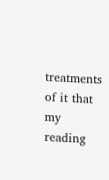treatments of it that my reading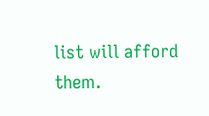list will afford them.